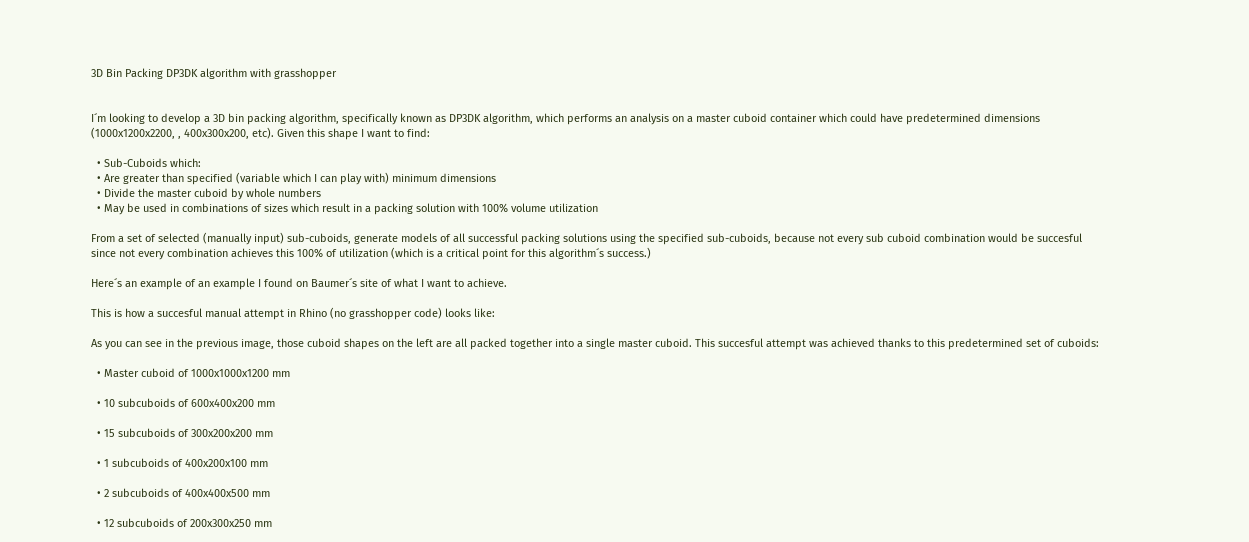3D Bin Packing DP3DK algorithm with grasshopper


I´m looking to develop a 3D bin packing algorithm, specifically known as DP3DK algorithm, which performs an analysis on a master cuboid container which could have predetermined dimensions (1000x1200x2200, , 400x300x200, etc). Given this shape I want to find:

  • Sub-Cuboids which:
  • Are greater than specified (variable which I can play with) minimum dimensions
  • Divide the master cuboid by whole numbers
  • May be used in combinations of sizes which result in a packing solution with 100% volume utilization

From a set of selected (manually input) sub-cuboids, generate models of all successful packing solutions using the specified sub-cuboids, because not every sub cuboid combination would be succesful since not every combination achieves this 100% of utilization (which is a critical point for this algorithm´s success.)

Here´s an example of an example I found on Baumer´s site of what I want to achieve.

This is how a succesful manual attempt in Rhino (no grasshopper code) looks like:

As you can see in the previous image, those cuboid shapes on the left are all packed together into a single master cuboid. This succesful attempt was achieved thanks to this predetermined set of cuboids:

  • Master cuboid of 1000x1000x1200 mm

  • 10 subcuboids of 600x400x200 mm

  • 15 subcuboids of 300x200x200 mm

  • 1 subcuboids of 400x200x100 mm

  • 2 subcuboids of 400x400x500 mm

  • 12 subcuboids of 200x300x250 mm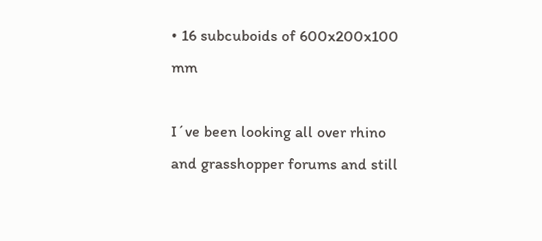• 16 subcuboids of 600x200x100 mm

I´ve been looking all over rhino and grasshopper forums and still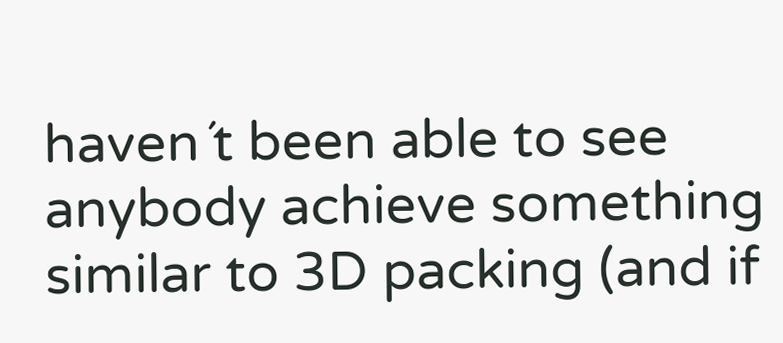haven´t been able to see anybody achieve something similar to 3D packing (and if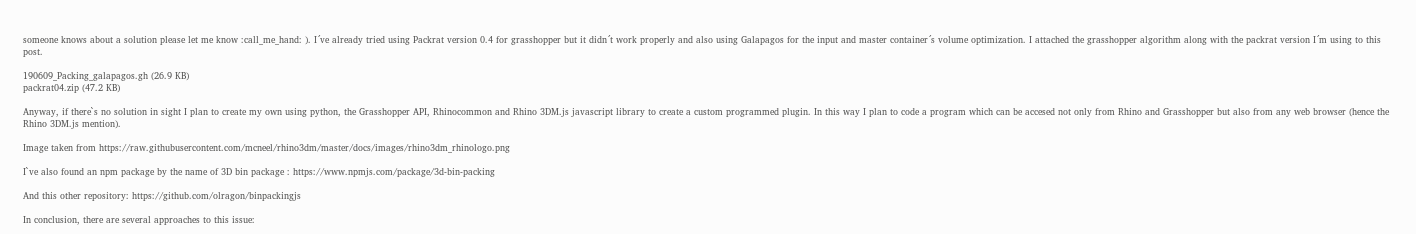someone knows about a solution please let me know :call_me_hand: ). I´ve already tried using Packrat version 0.4 for grasshopper but it didn´t work properly and also using Galapagos for the input and master container´s volume optimization. I attached the grasshopper algorithm along with the packrat version I´m using to this post.

190609_Packing_galapagos.gh (26.9 KB)
packrat04.zip (47.2 KB)

Anyway, if there`s no solution in sight I plan to create my own using python, the Grasshopper API, Rhinocommon and Rhino 3DM.js javascript library to create a custom programmed plugin. In this way I plan to code a program which can be accesed not only from Rhino and Grasshopper but also from any web browser (hence the Rhino 3DM.js mention).

Image taken from https://raw.githubusercontent.com/mcneel/rhino3dm/master/docs/images/rhino3dm_rhinologo.png

I`ve also found an npm package by the name of 3D bin package : https://www.npmjs.com/package/3d-bin-packing

And this other repository: https://github.com/olragon/binpackingjs

In conclusion, there are several approaches to this issue: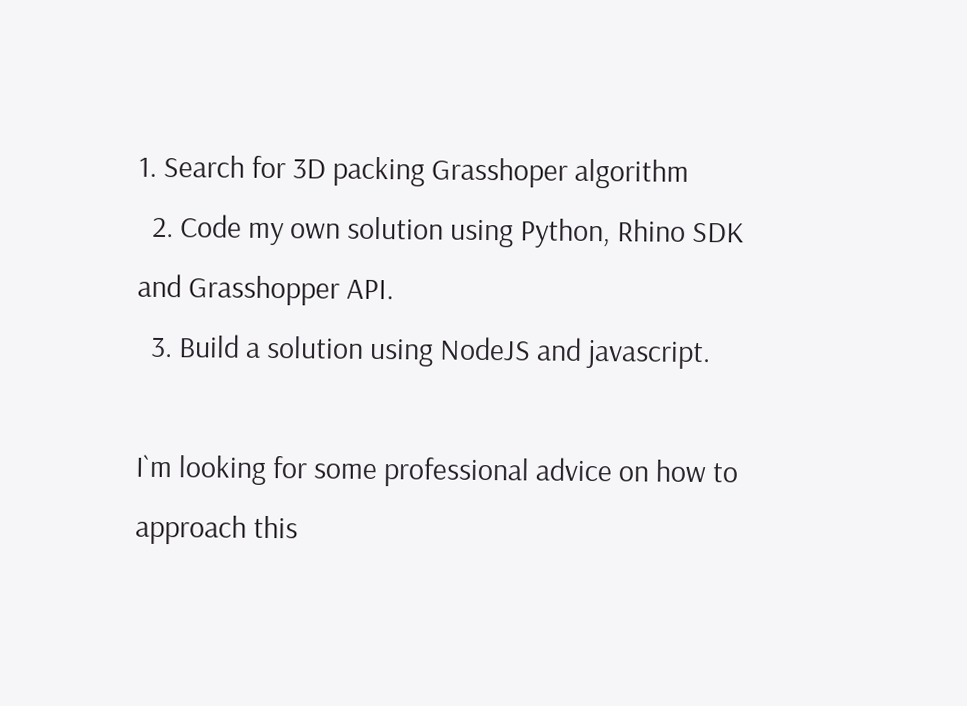1. Search for 3D packing Grasshoper algorithm
  2. Code my own solution using Python, Rhino SDK and Grasshopper API.
  3. Build a solution using NodeJS and javascript.

I`m looking for some professional advice on how to approach this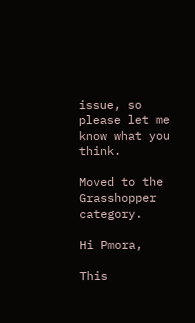issue, so please let me know what you think.

Moved to the Grasshopper category.

Hi Pmora,

This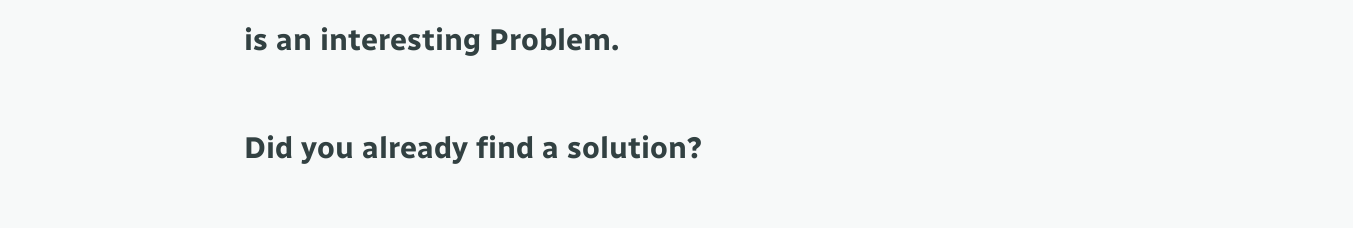is an interesting Problem.

Did you already find a solution?